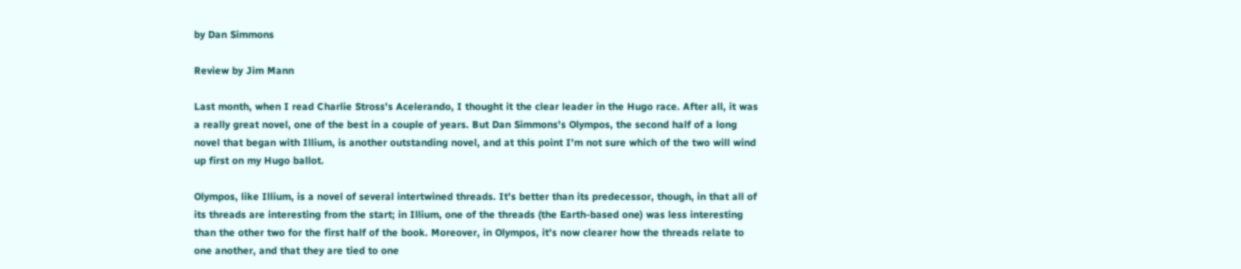by Dan Simmons

Review by Jim Mann

Last month, when I read Charlie Stross's Acelerando, I thought it the clear leader in the Hugo race. After all, it was a really great novel, one of the best in a couple of years. But Dan Simmons's Olympos, the second half of a long novel that began with Illium, is another outstanding novel, and at this point I'm not sure which of the two will wind up first on my Hugo ballot.

Olympos, like Illium, is a novel of several intertwined threads. It's better than its predecessor, though, in that all of its threads are interesting from the start; in Illium, one of the threads (the Earth-based one) was less interesting than the other two for the first half of the book. Moreover, in Olympos, it's now clearer how the threads relate to one another, and that they are tied to one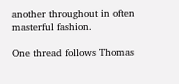another throughout in often masterful fashion.

One thread follows Thomas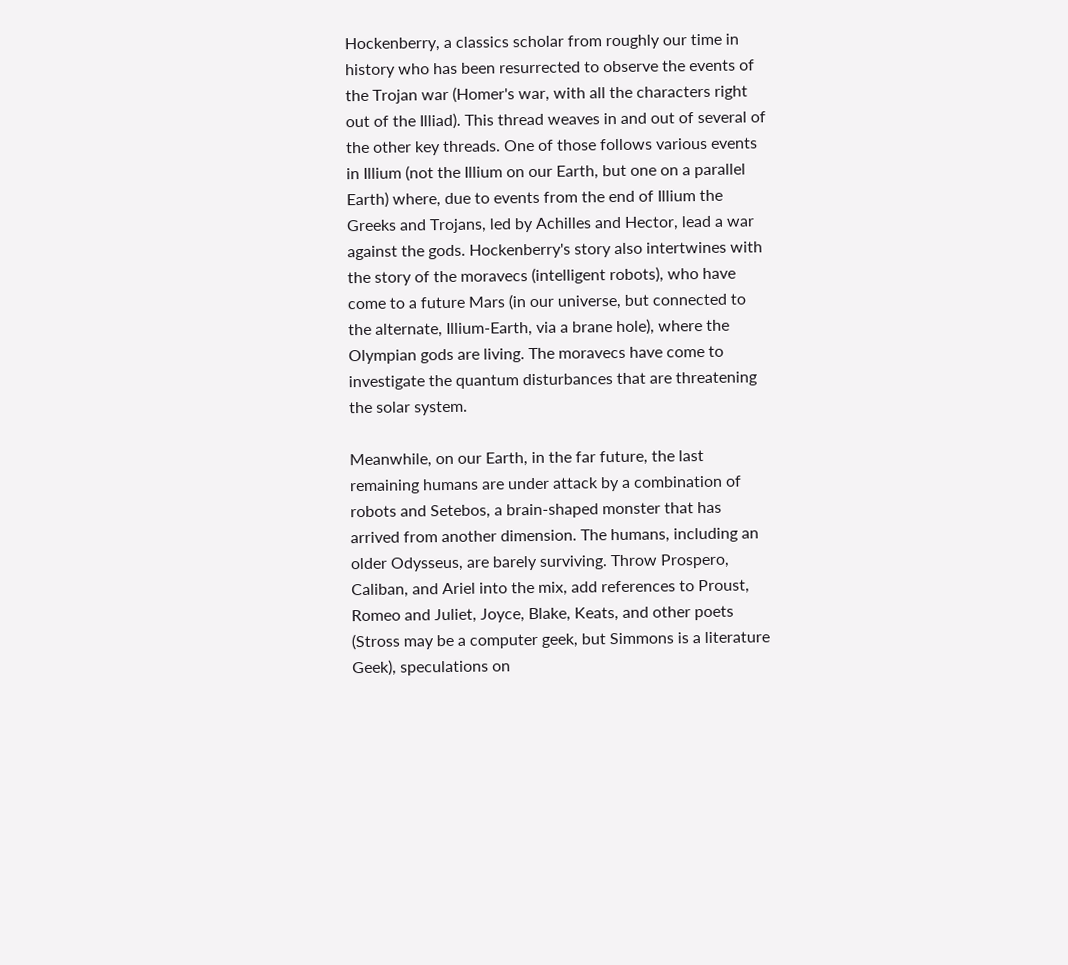Hockenberry, a classics scholar from roughly our time in history who has been resurrected to observe the events of the Trojan war (Homer's war, with all the characters right out of the Illiad). This thread weaves in and out of several of the other key threads. One of those follows various events in Illium (not the Illium on our Earth, but one on a parallel Earth) where, due to events from the end of Illium the Greeks and Trojans, led by Achilles and Hector, lead a war against the gods. Hockenberry's story also intertwines with the story of the moravecs (intelligent robots), who have come to a future Mars (in our universe, but connected to the alternate, Illium-Earth, via a brane hole), where the Olympian gods are living. The moravecs have come to investigate the quantum disturbances that are threatening the solar system.

Meanwhile, on our Earth, in the far future, the last remaining humans are under attack by a combination of robots and Setebos, a brain-shaped monster that has arrived from another dimension. The humans, including an older Odysseus, are barely surviving. Throw Prospero, Caliban, and Ariel into the mix, add references to Proust, Romeo and Juliet, Joyce, Blake, Keats, and other poets (Stross may be a computer geek, but Simmons is a literature Geek), speculations on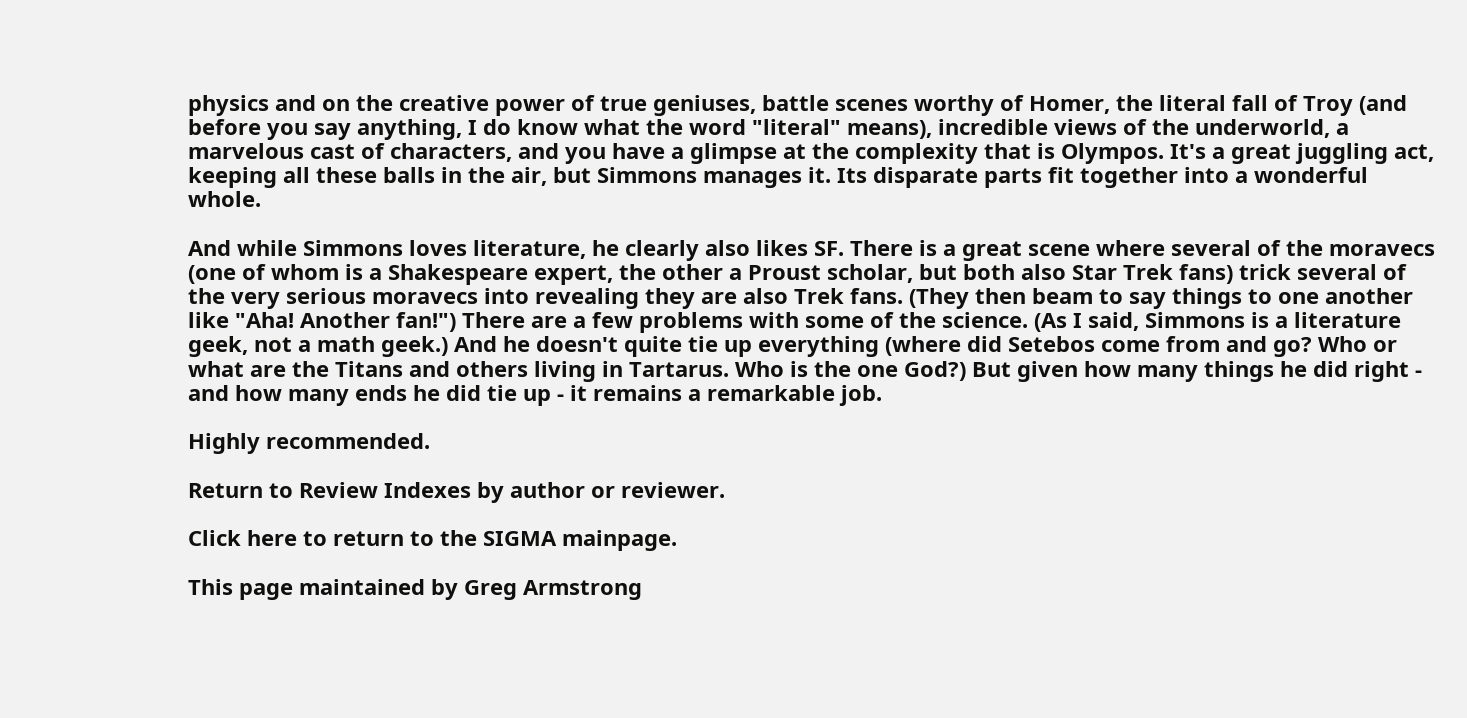physics and on the creative power of true geniuses, battle scenes worthy of Homer, the literal fall of Troy (and before you say anything, I do know what the word "literal" means), incredible views of the underworld, a marvelous cast of characters, and you have a glimpse at the complexity that is Olympos. It's a great juggling act, keeping all these balls in the air, but Simmons manages it. Its disparate parts fit together into a wonderful whole.

And while Simmons loves literature, he clearly also likes SF. There is a great scene where several of the moravecs (one of whom is a Shakespeare expert, the other a Proust scholar, but both also Star Trek fans) trick several of the very serious moravecs into revealing they are also Trek fans. (They then beam to say things to one another like "Aha! Another fan!") There are a few problems with some of the science. (As I said, Simmons is a literature geek, not a math geek.) And he doesn't quite tie up everything (where did Setebos come from and go? Who or what are the Titans and others living in Tartarus. Who is the one God?) But given how many things he did right - and how many ends he did tie up - it remains a remarkable job.

Highly recommended.

Return to Review Indexes by author or reviewer.

Click here to return to the SIGMA mainpage.

This page maintained by Greg Armstrong